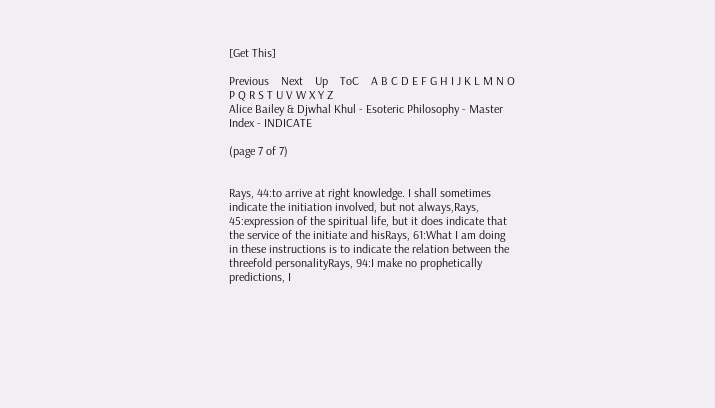[Get This]

Previous    Next    Up    ToC    A B C D E F G H I J K L M N O P Q R S T U V W X Y Z
Alice Bailey & Djwhal Khul - Esoteric Philosophy - Master Index - INDICATE

(page 7 of 7)


Rays, 44:to arrive at right knowledge. I shall sometimes indicate the initiation involved, but not always,Rays, 45:expression of the spiritual life, but it does indicate that the service of the initiate and hisRays, 61:What I am doing in these instructions is to indicate the relation between the threefold personalityRays, 94:I make no prophetically predictions, I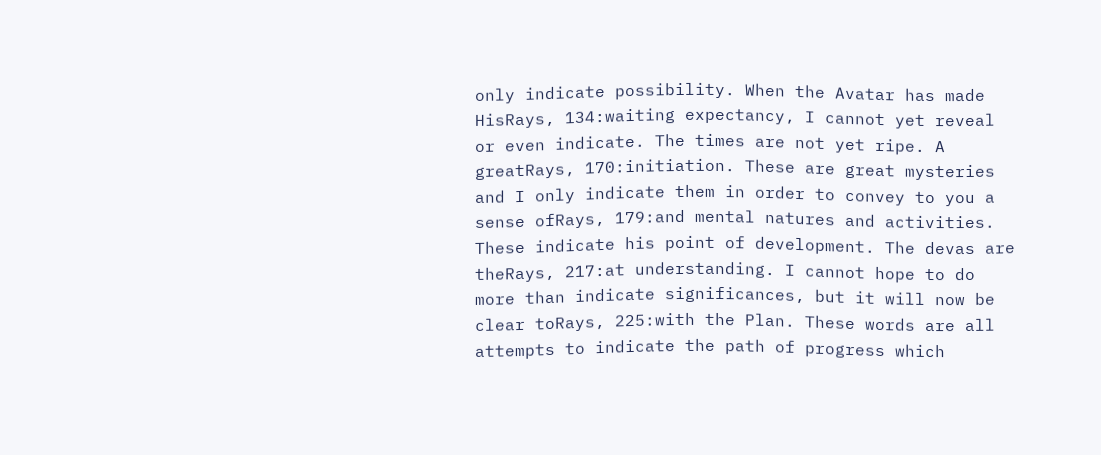only indicate possibility. When the Avatar has made HisRays, 134:waiting expectancy, I cannot yet reveal or even indicate. The times are not yet ripe. A greatRays, 170:initiation. These are great mysteries and I only indicate them in order to convey to you a sense ofRays, 179:and mental natures and activities. These indicate his point of development. The devas are theRays, 217:at understanding. I cannot hope to do more than indicate significances, but it will now be clear toRays, 225:with the Plan. These words are all attempts to indicate the path of progress which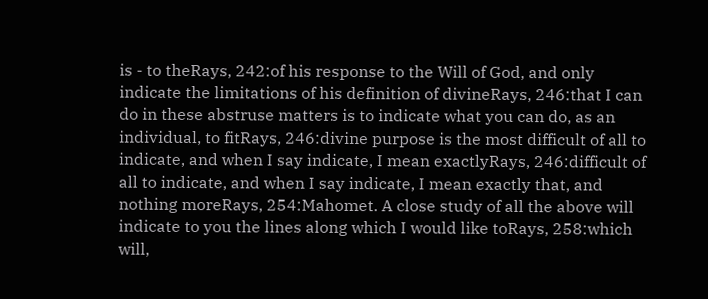is - to theRays, 242:of his response to the Will of God, and only indicate the limitations of his definition of divineRays, 246:that I can do in these abstruse matters is to indicate what you can do, as an individual, to fitRays, 246:divine purpose is the most difficult of all to indicate, and when I say indicate, I mean exactlyRays, 246:difficult of all to indicate, and when I say indicate, I mean exactly that, and nothing moreRays, 254:Mahomet. A close study of all the above will indicate to you the lines along which I would like toRays, 258:which will,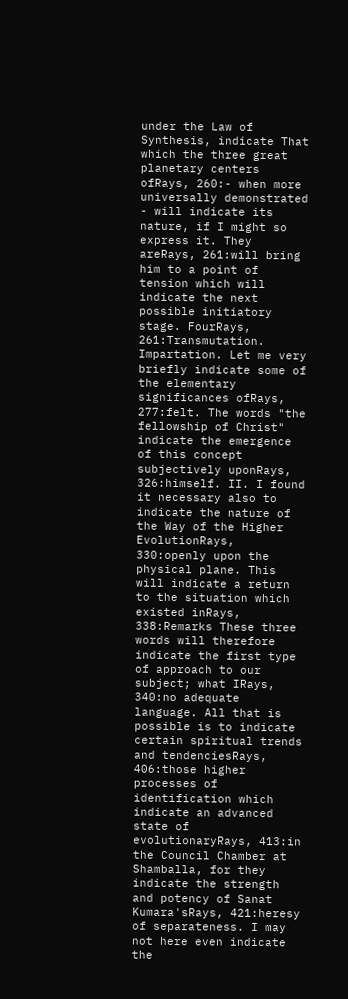under the Law of Synthesis, indicate That which the three great planetary centers ofRays, 260:- when more universally demonstrated - will indicate its nature, if I might so express it. They areRays, 261:will bring him to a point of tension which will indicate the next possible initiatory stage. FourRays, 261:Transmutation. Impartation. Let me very briefly indicate some of the elementary significances ofRays, 277:felt. The words "the fellowship of Christ" indicate the emergence of this concept subjectively uponRays, 326:himself. II. I found it necessary also to indicate the nature of the Way of the Higher EvolutionRays, 330:openly upon the physical plane. This will indicate a return to the situation which existed inRays, 338:Remarks These three words will therefore indicate the first type of approach to our subject; what IRays, 340:no adequate language. All that is possible is to indicate certain spiritual trends and tendenciesRays, 406:those higher processes of identification which indicate an advanced state of evolutionaryRays, 413:in the Council Chamber at Shamballa, for they indicate the strength and potency of Sanat Kumara'sRays, 421:heresy of separateness. I may not here even indicate the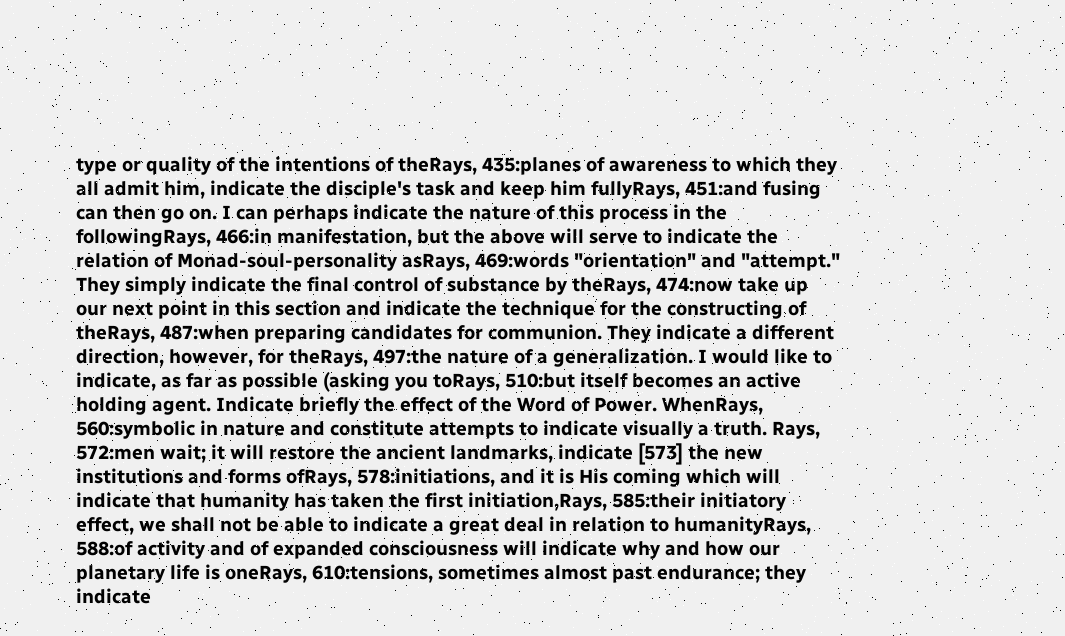type or quality of the intentions of theRays, 435:planes of awareness to which they all admit him, indicate the disciple's task and keep him fullyRays, 451:and fusing can then go on. I can perhaps indicate the nature of this process in the followingRays, 466:in manifestation, but the above will serve to indicate the relation of Monad-soul-personality asRays, 469:words "orientation" and "attempt." They simply indicate the final control of substance by theRays, 474:now take up our next point in this section and indicate the technique for the constructing of theRays, 487:when preparing candidates for communion. They indicate a different direction, however, for theRays, 497:the nature of a generalization. I would like to indicate, as far as possible (asking you toRays, 510:but itself becomes an active holding agent. Indicate briefly the effect of the Word of Power. WhenRays, 560:symbolic in nature and constitute attempts to indicate visually a truth. Rays, 572:men wait; it will restore the ancient landmarks, indicate [573] the new institutions and forms ofRays, 578:initiations, and it is His coming which will indicate that humanity has taken the first initiation,Rays, 585:their initiatory effect, we shall not be able to indicate a great deal in relation to humanityRays, 588:of activity and of expanded consciousness will indicate why and how our planetary life is oneRays, 610:tensions, sometimes almost past endurance; they indicate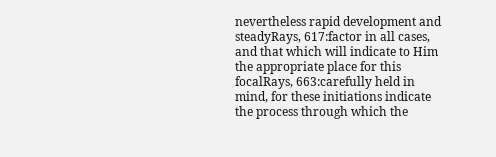nevertheless rapid development and steadyRays, 617:factor in all cases, and that which will indicate to Him the appropriate place for this focalRays, 663:carefully held in mind, for these initiations indicate the process through which the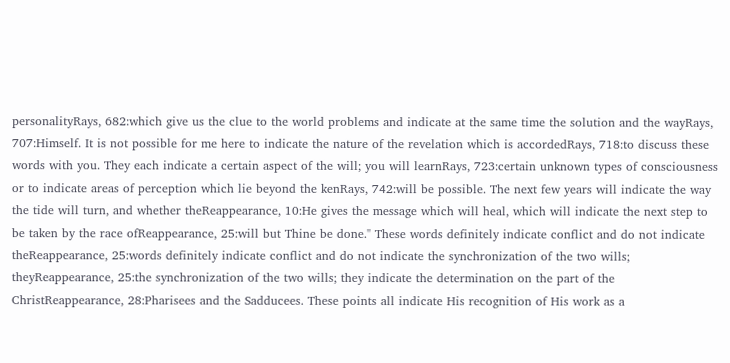personalityRays, 682:which give us the clue to the world problems and indicate at the same time the solution and the wayRays, 707:Himself. It is not possible for me here to indicate the nature of the revelation which is accordedRays, 718:to discuss these words with you. They each indicate a certain aspect of the will; you will learnRays, 723:certain unknown types of consciousness or to indicate areas of perception which lie beyond the kenRays, 742:will be possible. The next few years will indicate the way the tide will turn, and whether theReappearance, 10:He gives the message which will heal, which will indicate the next step to be taken by the race ofReappearance, 25:will but Thine be done." These words definitely indicate conflict and do not indicate theReappearance, 25:words definitely indicate conflict and do not indicate the synchronization of the two wills; theyReappearance, 25:the synchronization of the two wills; they indicate the determination on the part of the ChristReappearance, 28:Pharisees and the Sadducees. These points all indicate His recognition of His work as a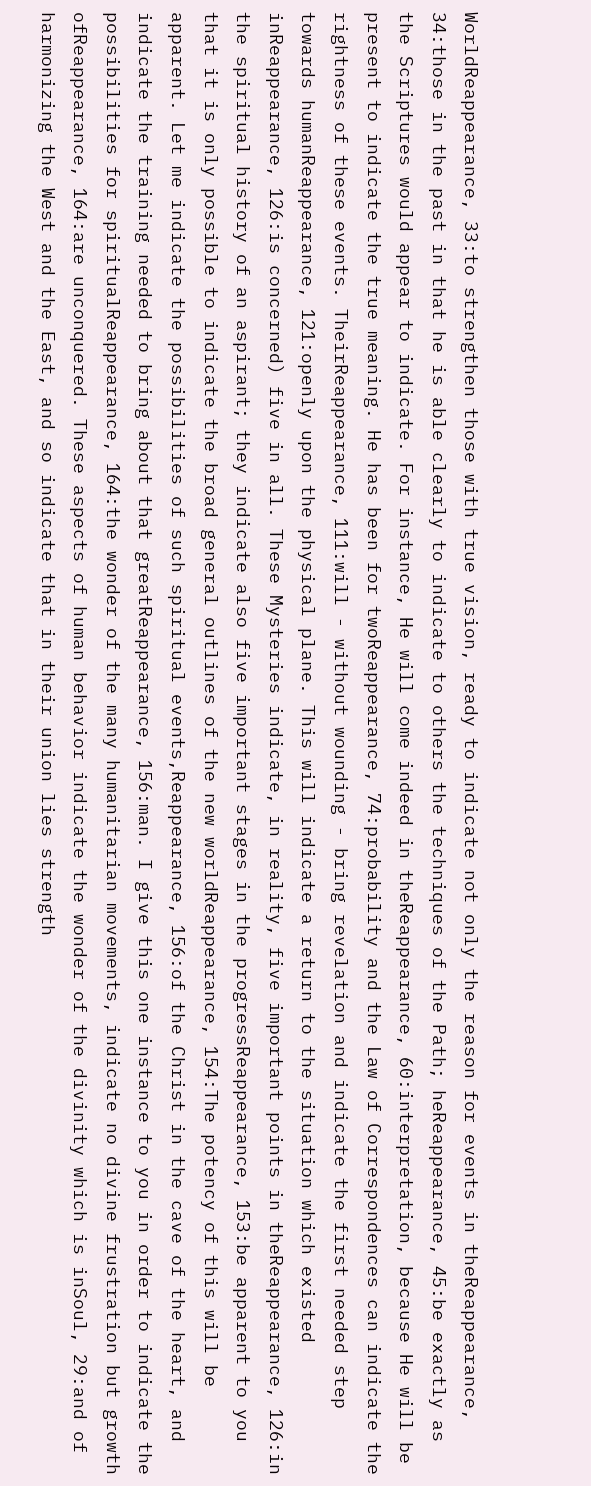WorldReappearance, 33:to strengthen those with true vision, ready to indicate not only the reason for events in theReappearance, 34:those in the past in that he is able clearly to indicate to others the techniques of the Path; heReappearance, 45:be exactly as the Scriptures would appear to indicate. For instance, He will come indeed in theReappearance, 60:interpretation, because He will be present to indicate the true meaning. He has been for twoReappearance, 74:probability and the Law of Correspondences can indicate the rightness of these events. TheirReappearance, 111:will - without wounding - bring revelation and indicate the first needed step towards humanReappearance, 121:openly upon the physical plane. This will indicate a return to the situation which existed inReappearance, 126:is concerned) five in all. These Mysteries indicate, in reality, five important points in theReappearance, 126:in the spiritual history of an aspirant; they indicate also five important stages in the progressReappearance, 153:be apparent to you that it is only possible to indicate the broad general outlines of the new worldReappearance, 154:The potency of this will be apparent. Let me indicate the possibilities of such spiritual events,Reappearance, 156:of the Christ in the cave of the heart, and indicate the training needed to bring about that greatReappearance, 156:man. I give this one instance to you in order to indicate the possibilities for spiritualReappearance, 164:the wonder of the many humanitarian movements, indicate no divine frustration but growth ofReappearance, 164:are unconquered. These aspects of human behavior indicate the wonder of the divinity which is inSoul, 29:and of harmonizing the West and the East, and so indicate that in their union lies strength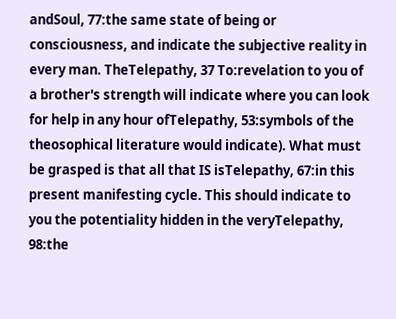andSoul, 77:the same state of being or consciousness, and indicate the subjective reality in every man. TheTelepathy, 37 To:revelation to you of a brother's strength will indicate where you can look for help in any hour ofTelepathy, 53:symbols of the theosophical literature would indicate). What must be grasped is that all that IS isTelepathy, 67:in this present manifesting cycle. This should indicate to you the potentiality hidden in the veryTelepathy, 98:the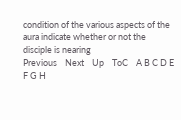condition of the various aspects of the aura indicate whether or not the disciple is nearing
Previous    Next    Up    ToC    A B C D E F G H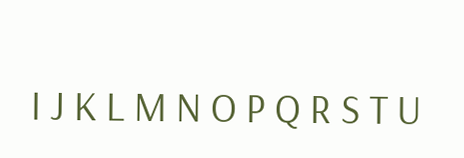I J K L M N O P Q R S T U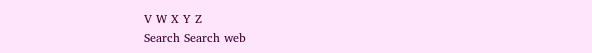V W X Y Z
Search Search web